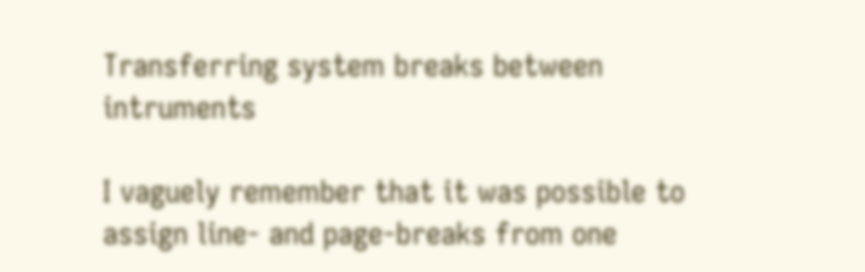Transferring system breaks between intruments

I vaguely remember that it was possible to assign line- and page-breaks from one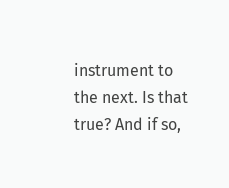instrument to the next. Is that true? And if so,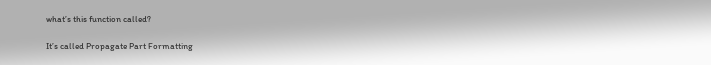what’s this function called?

It’s called Propagate Part Formatting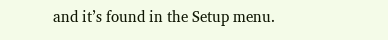and it’s found in the Setup menu.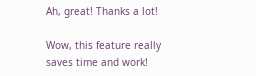Ah, great! Thanks a lot!

Wow, this feature really saves time and work!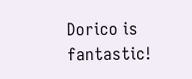Dorico is fantastic!